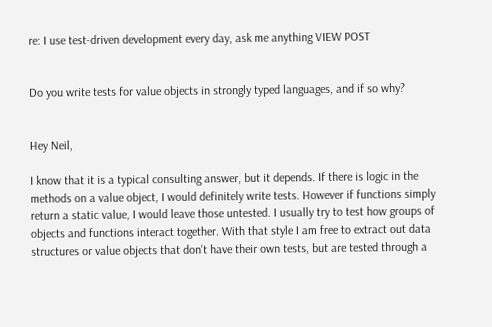re: I use test-driven development every day, ask me anything VIEW POST


Do you write tests for value objects in strongly typed languages, and if so why?


Hey Neil,

I know that it is a typical consulting answer, but it depends. If there is logic in the methods on a value object, I would definitely write tests. However if functions simply return a static value, I would leave those untested. I usually try to test how groups of objects and functions interact together. With that style I am free to extract out data structures or value objects that don't have their own tests, but are tested through a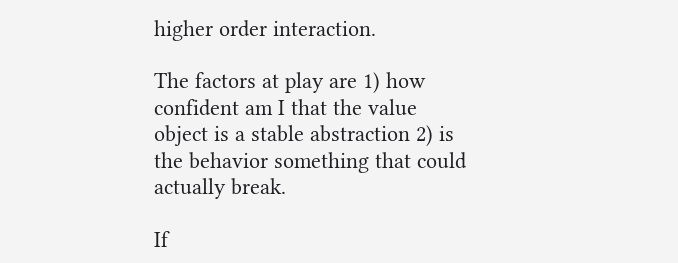higher order interaction.

The factors at play are 1) how confident am I that the value object is a stable abstraction 2) is the behavior something that could actually break.

If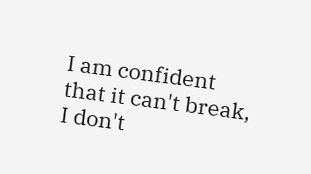I am confident that it can't break, I don't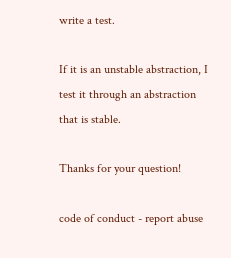write a test.

If it is an unstable abstraction, I test it through an abstraction that is stable.

Thanks for your question!

code of conduct - report abuse